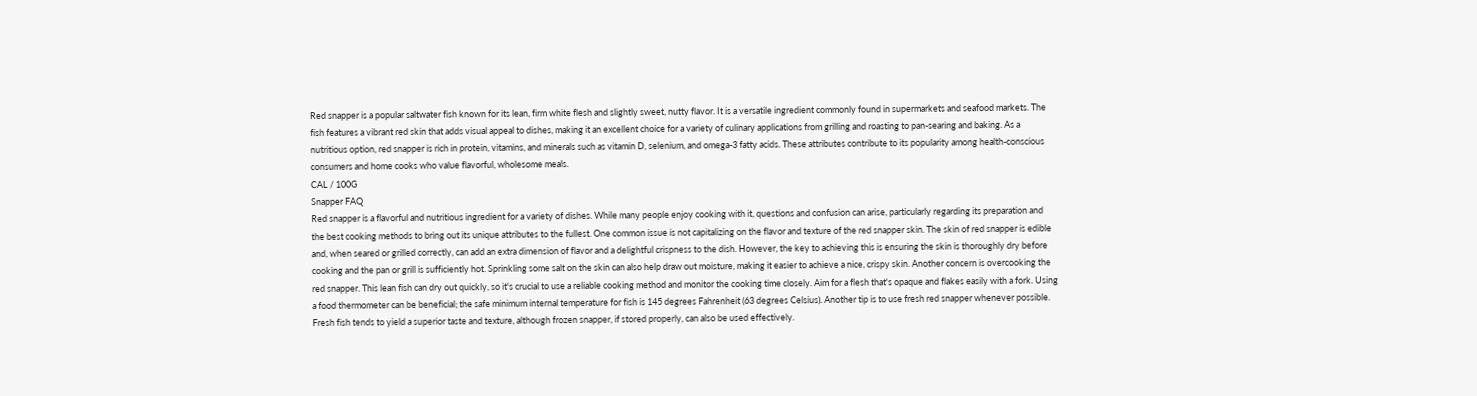Red snapper is a popular saltwater fish known for its lean, firm white flesh and slightly sweet, nutty flavor. It is a versatile ingredient commonly found in supermarkets and seafood markets. The fish features a vibrant red skin that adds visual appeal to dishes, making it an excellent choice for a variety of culinary applications from grilling and roasting to pan-searing and baking. As a nutritious option, red snapper is rich in protein, vitamins, and minerals such as vitamin D, selenium, and omega-3 fatty acids. These attributes contribute to its popularity among health-conscious consumers and home cooks who value flavorful, wholesome meals.
CAL / 100G
Snapper FAQ
Red snapper is a flavorful and nutritious ingredient for a variety of dishes. While many people enjoy cooking with it, questions and confusion can arise, particularly regarding its preparation and the best cooking methods to bring out its unique attributes to the fullest. One common issue is not capitalizing on the flavor and texture of the red snapper skin. The skin of red snapper is edible and, when seared or grilled correctly, can add an extra dimension of flavor and a delightful crispness to the dish. However, the key to achieving this is ensuring the skin is thoroughly dry before cooking and the pan or grill is sufficiently hot. Sprinkling some salt on the skin can also help draw out moisture, making it easier to achieve a nice, crispy skin. Another concern is overcooking the red snapper. This lean fish can dry out quickly, so it's crucial to use a reliable cooking method and monitor the cooking time closely. Aim for a flesh that's opaque and flakes easily with a fork. Using a food thermometer can be beneficial; the safe minimum internal temperature for fish is 145 degrees Fahrenheit (63 degrees Celsius). Another tip is to use fresh red snapper whenever possible. Fresh fish tends to yield a superior taste and texture, although frozen snapper, if stored properly, can also be used effectively.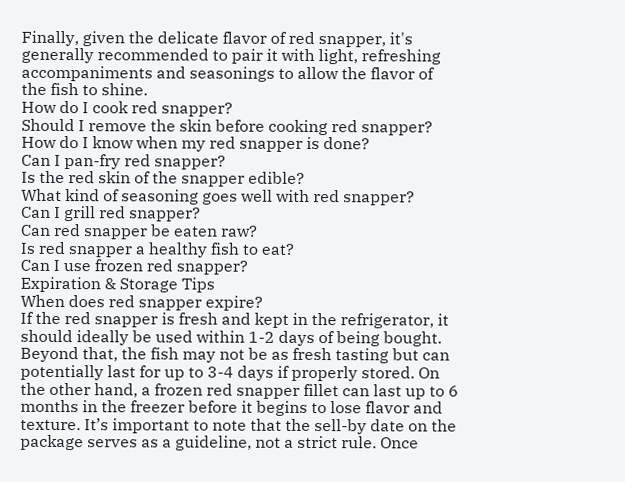Finally, given the delicate flavor of red snapper, it's generally recommended to pair it with light, refreshing accompaniments and seasonings to allow the flavor of the fish to shine.
How do I cook red snapper?
Should I remove the skin before cooking red snapper?
How do I know when my red snapper is done?
Can I pan-fry red snapper?
Is the red skin of the snapper edible?
What kind of seasoning goes well with red snapper?
Can I grill red snapper?
Can red snapper be eaten raw?
Is red snapper a healthy fish to eat?
Can I use frozen red snapper?
Expiration & Storage Tips
When does red snapper expire?
If the red snapper is fresh and kept in the refrigerator, it should ideally be used within 1-2 days of being bought. Beyond that, the fish may not be as fresh tasting but can potentially last for up to 3-4 days if properly stored. On the other hand, a frozen red snapper fillet can last up to 6 months in the freezer before it begins to lose flavor and texture. It’s important to note that the sell-by date on the package serves as a guideline, not a strict rule. Once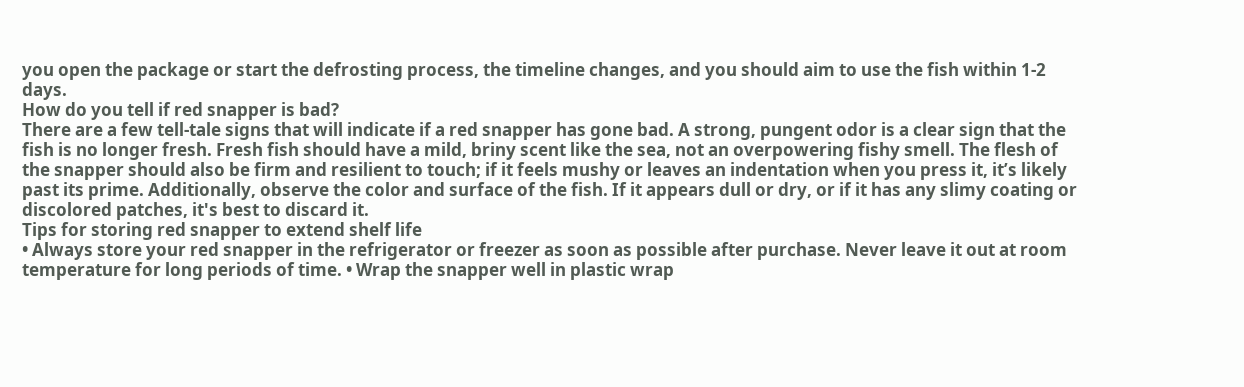you open the package or start the defrosting process, the timeline changes, and you should aim to use the fish within 1-2 days.
How do you tell if red snapper is bad?
There are a few tell-tale signs that will indicate if a red snapper has gone bad. A strong, pungent odor is a clear sign that the fish is no longer fresh. Fresh fish should have a mild, briny scent like the sea, not an overpowering fishy smell. The flesh of the snapper should also be firm and resilient to touch; if it feels mushy or leaves an indentation when you press it, it’s likely past its prime. Additionally, observe the color and surface of the fish. If it appears dull or dry, or if it has any slimy coating or discolored patches, it's best to discard it.
Tips for storing red snapper to extend shelf life
• Always store your red snapper in the refrigerator or freezer as soon as possible after purchase. Never leave it out at room temperature for long periods of time. • Wrap the snapper well in plastic wrap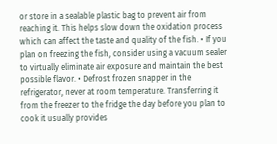or store in a sealable plastic bag to prevent air from reaching it. This helps slow down the oxidation process which can affect the taste and quality of the fish. • If you plan on freezing the fish, consider using a vacuum sealer to virtually eliminate air exposure and maintain the best possible flavor. • Defrost frozen snapper in the refrigerator, never at room temperature. Transferring it from the freezer to the fridge the day before you plan to cook it usually provides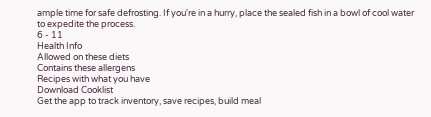ample time for safe defrosting. If you're in a hurry, place the sealed fish in a bowl of cool water to expedite the process.
6 - 11
Health Info
Allowed on these diets
Contains these allergens
Recipes with what you have
Download Cooklist
Get the app to track inventory, save recipes, build meal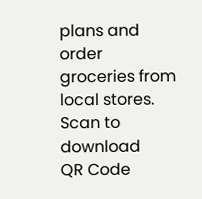plans and order groceries from local stores.
Scan to download
QR Code